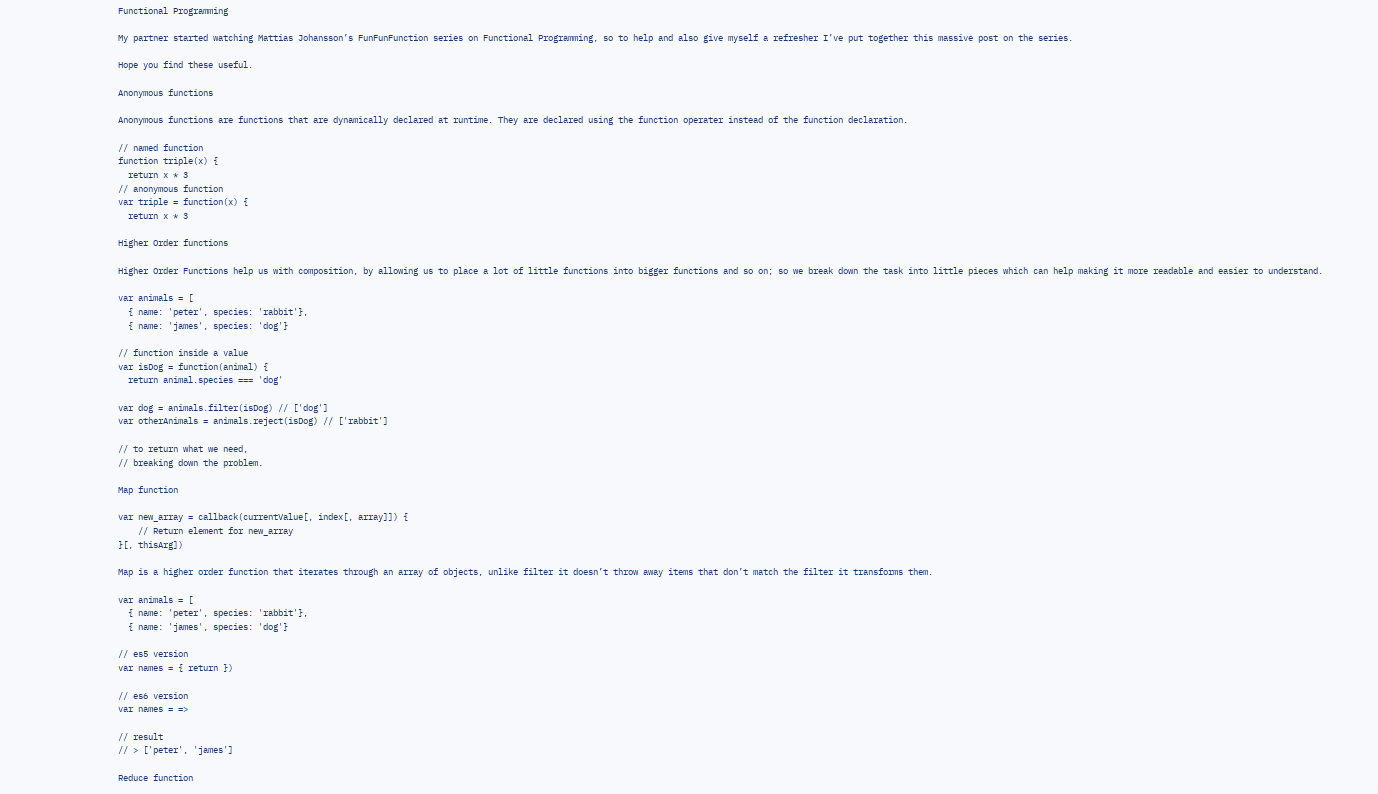Functional Programming

My partner started watching Mattias Johansson’s FunFunFunction series on Functional Programming, so to help and also give myself a refresher I’ve put together this massive post on the series.

Hope you find these useful.

Anonymous functions

Anonymous functions are functions that are dynamically declared at runtime. They are declared using the function operater instead of the function declaration.

// named function
function triple(x) {
  return x * 3
// anonymous function
var triple = function(x) {
  return x * 3

Higher Order functions

Higher Order Functions help us with composition, by allowing us to place a lot of little functions into bigger functions and so on; so we break down the task into little pieces which can help making it more readable and easier to understand.

var animals = [
  { name: 'peter', species: 'rabbit'},
  { name: 'james', species: 'dog'}

// function inside a value
var isDog = function(animal) {
  return animal.species === 'dog'

var dog = animals.filter(isDog) // ['dog']
var otherAnimals = animals.reject(isDog) // ['rabbit']

// to return what we need,
// breaking down the problem.

Map function

var new_array = callback(currentValue[, index[, array]]) {
    // Return element for new_array
}[, thisArg])

Map is a higher order function that iterates through an array of objects, unlike filter it doesn’t throw away items that don’t match the filter it transforms them.

var animals = [
  { name: 'peter', species: 'rabbit'},
  { name: 'james', species: 'dog'}

// es5 version
var names = { return })

// es6 version
var names = =>

// result
// > ['peter', 'james']

Reduce function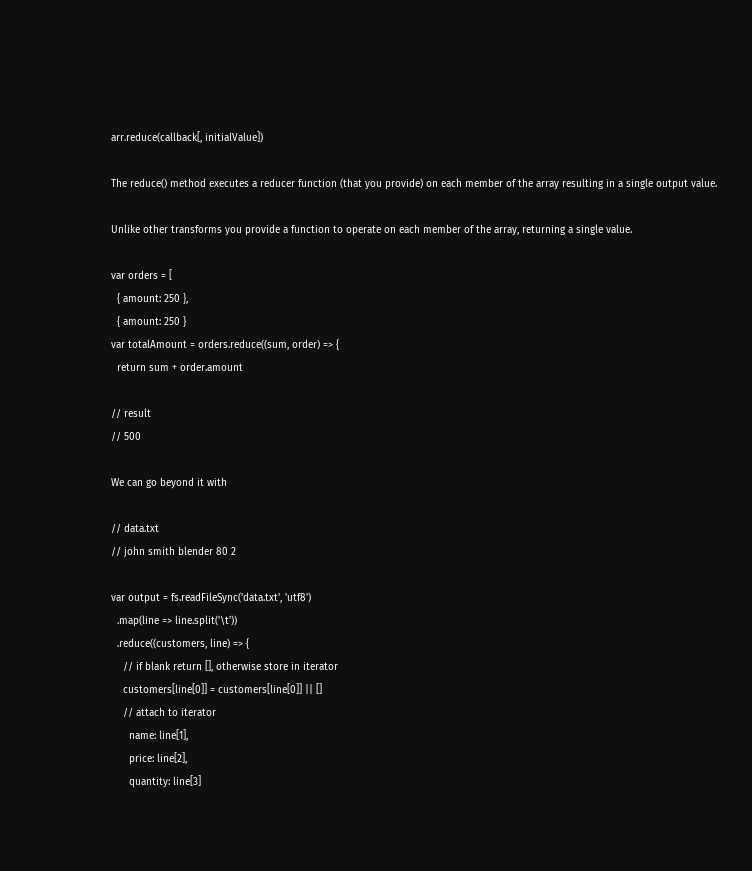arr.reduce(callback[, initialValue])

The reduce() method executes a reducer function (that you provide) on each member of the array resulting in a single output value.

Unlike other transforms you provide a function to operate on each member of the array, returning a single value.

var orders = [
  { amount: 250 },
  { amount: 250 }
var totalAmount = orders.reduce((sum, order) => {
  return sum + order.amount

// result
// 500

We can go beyond it with

// data.txt
// john smith blender 80 2

var output = fs.readFileSync('data.txt', 'utf8')
  .map(line => line.split('\t'))
  .reduce((customers, line) => {
    // if blank return [], otherwise store in iterator
    customers[line[0]] = customers[line[0]] || []
    // attach to iterator
      name: line[1],
      price: line[2],
      quantity: line[3]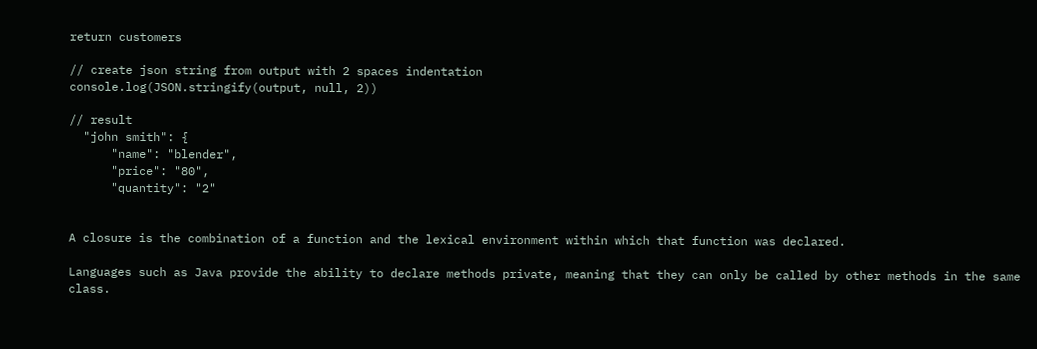return customers

// create json string from output with 2 spaces indentation
console.log(JSON.stringify(output, null, 2))

// result
  "john smith": {
      "name": "blender",
      "price": "80",
      "quantity": "2"


A closure is the combination of a function and the lexical environment within which that function was declared.

Languages such as Java provide the ability to declare methods private, meaning that they can only be called by other methods in the same class.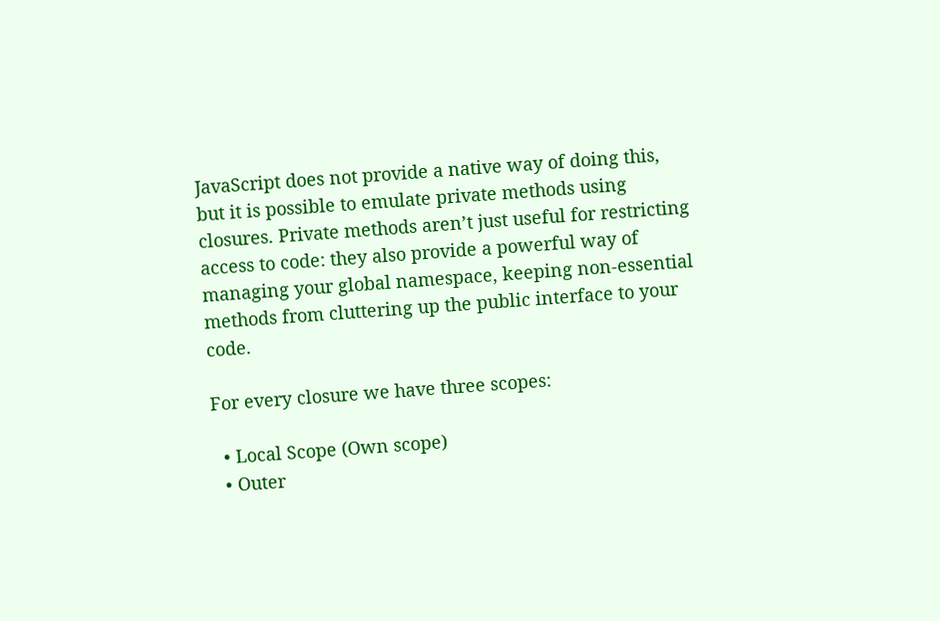JavaScript does not provide a native way of doing this, but it is possible to emulate private methods using closures. Private methods aren’t just useful for restricting access to code: they also provide a powerful way of managing your global namespace, keeping non-essential methods from cluttering up the public interface to your code.

For every closure we have three scopes:

  • Local Scope (Own scope)
  • Outer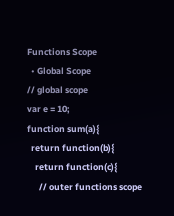Functions Scope
  • Global Scope
// global scope
var e = 10;
function sum(a){
  return function(b){
    return function(c){
      // outer functions scope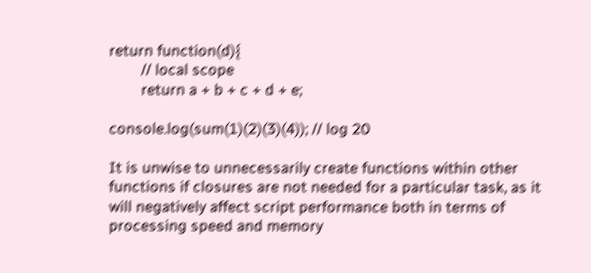return function(d){
        // local scope
        return a + b + c + d + e;

console.log(sum(1)(2)(3)(4)); // log 20

It is unwise to unnecessarily create functions within other functions if closures are not needed for a particular task, as it will negatively affect script performance both in terms of processing speed and memory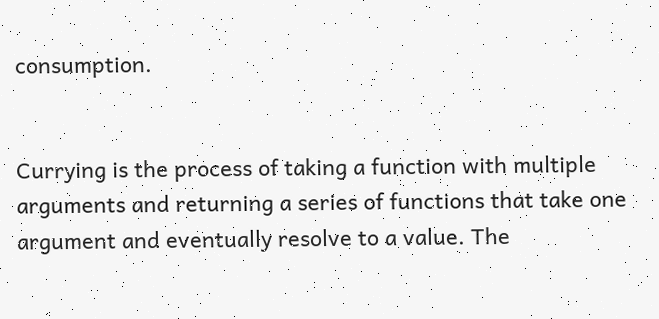consumption.


Currying is the process of taking a function with multiple arguments and returning a series of functions that take one argument and eventually resolve to a value. The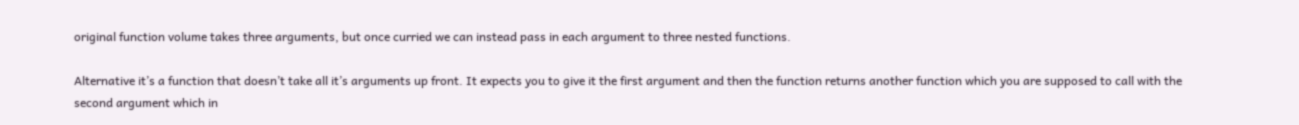original function volume takes three arguments, but once curried we can instead pass in each argument to three nested functions.

Alternative it’s a function that doesn’t take all it’s arguments up front. It expects you to give it the first argument and then the function returns another function which you are supposed to call with the second argument which in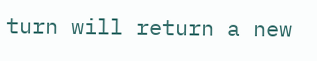turn will return a new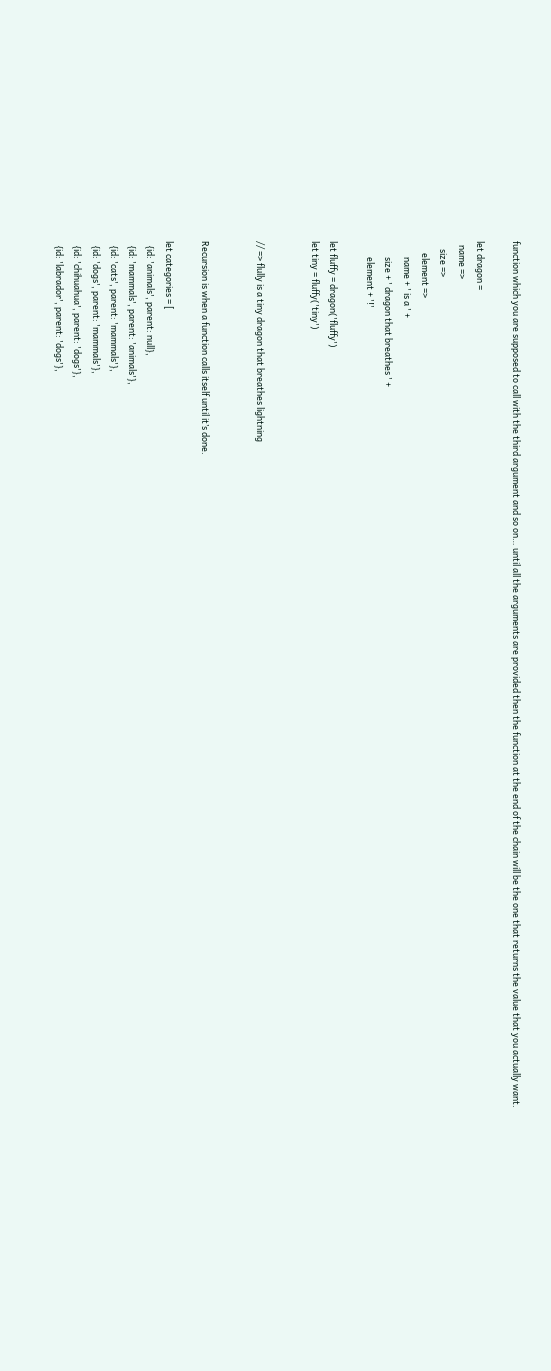function which you are supposed to call with the third argument and so on… until all the arguments are provided then the function at the end of the chain will be the one that returns the value that you actually want.

let dragon =
  name =>
    size =>
      element =>
        name + ' is a ' +
        size + ' dragon that breathes ' +
        element + '!'

let fluffy = dragon('fluffy')
let tiny = fluffy('tiny')


// => flully is a tiny dragon that breathes lightning


Recursion is when a function calls itself until it’s done.

let categories = [
  {id: 'animals', parent: null},
  {id: 'mammals', parent: 'animals'},
  {id: 'cats', parent: 'mammals'},
  {id: 'dogs', parent: 'mammals'},
  {id: 'chihuahua', parent: 'dogs'},
  {id: 'labrador', parent: 'dogs'},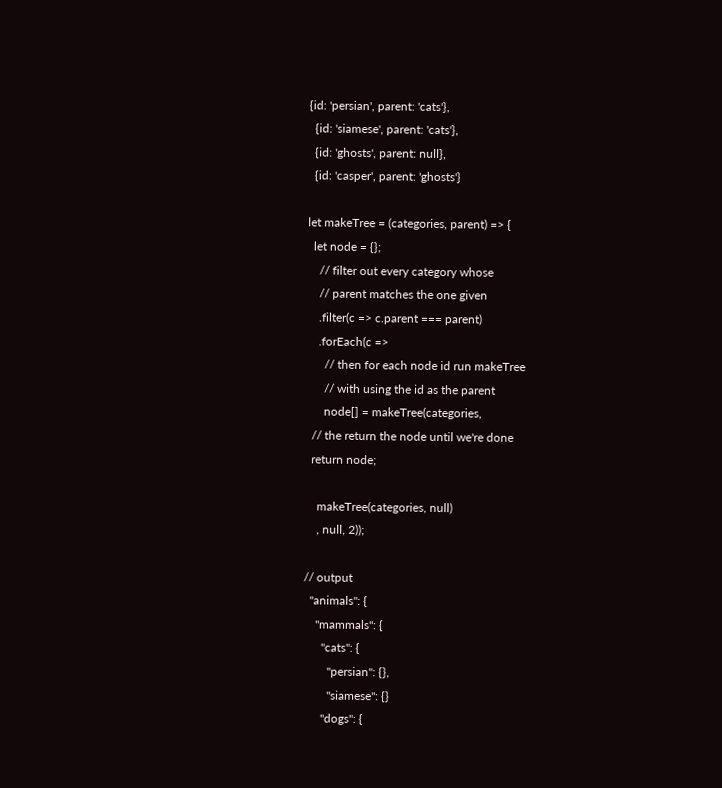{id: 'persian', parent: 'cats'},
  {id: 'siamese', parent: 'cats'},
  {id: 'ghosts', parent: null},
  {id: 'casper', parent: 'ghosts'}

let makeTree = (categories, parent) => {
  let node = {};
    // filter out every category whose
    // parent matches the one given
    .filter(c => c.parent === parent)
    .forEach(c =>
      // then for each node id run makeTree
      // with using the id as the parent
      node[] = makeTree(categories,
  // the return the node until we're done
  return node;

    makeTree(categories, null)
    , null, 2));

// output
  "animals": {
    "mammals": {
      "cats": {
        "persian": {},
        "siamese": {}
      "dogs": {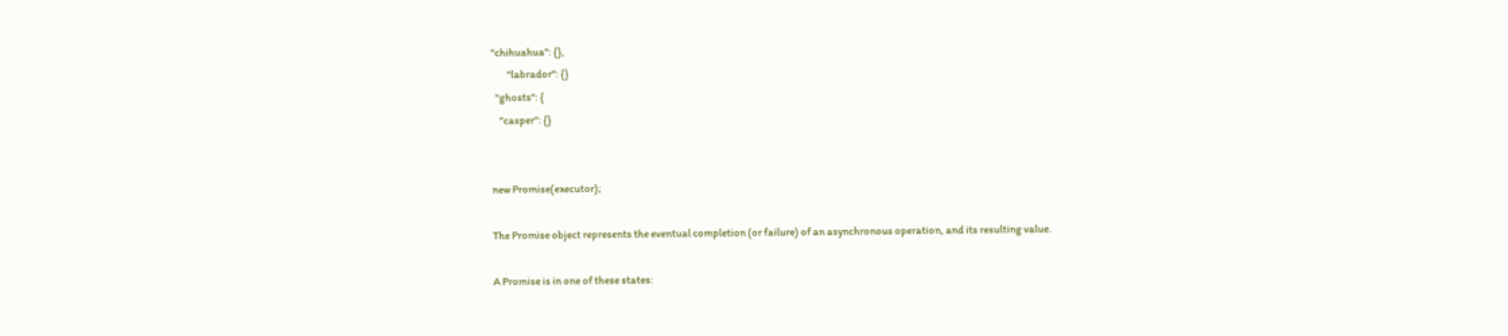"chihuahua": {},
        "labrador": {}
  "ghosts": {
    "casper": {}


new Promise(executor);

The Promise object represents the eventual completion (or failure) of an asynchronous operation, and its resulting value.

A Promise is in one of these states: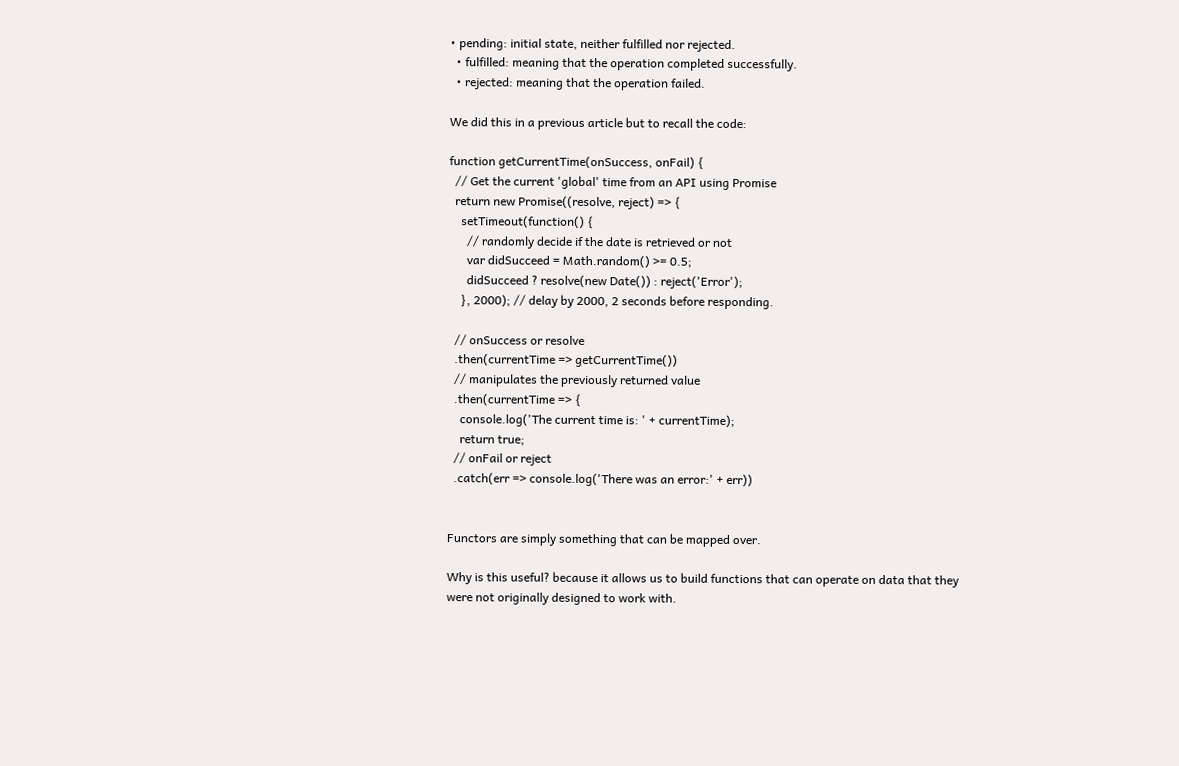• pending: initial state, neither fulfilled nor rejected.
  • fulfilled: meaning that the operation completed successfully.
  • rejected: meaning that the operation failed.

We did this in a previous article but to recall the code:

function getCurrentTime(onSuccess, onFail) {
  // Get the current 'global' time from an API using Promise
  return new Promise((resolve, reject) => {
    setTimeout(function() {
      // randomly decide if the date is retrieved or not
      var didSucceed = Math.random() >= 0.5;
      didSucceed ? resolve(new Date()) : reject('Error');
    }, 2000); // delay by 2000, 2 seconds before responding.

  // onSuccess or resolve
  .then(currentTime => getCurrentTime())
  // manipulates the previously returned value
  .then(currentTime => {
    console.log('The current time is: ' + currentTime);
    return true;
  // onFail or reject
  .catch(err => console.log('There was an error:' + err))


Functors are simply something that can be mapped over.

Why is this useful? because it allows us to build functions that can operate on data that they were not originally designed to work with.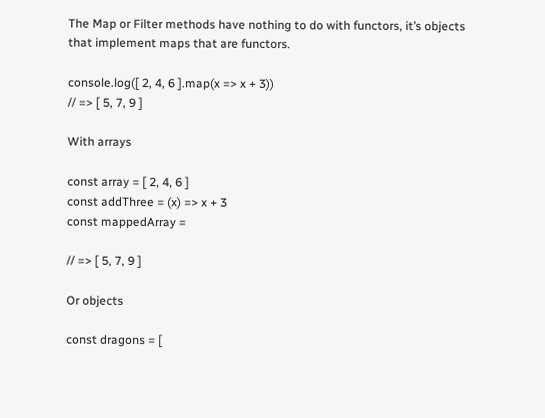The Map or Filter methods have nothing to do with functors, it’s objects that implement maps that are functors.

console.log([ 2, 4, 6 ].map(x => x + 3))
// => [ 5, 7, 9 ]

With arrays

const array = [ 2, 4, 6 ]
const addThree = (x) => x + 3
const mappedArray =

// => [ 5, 7, 9 ]

Or objects

const dragons = [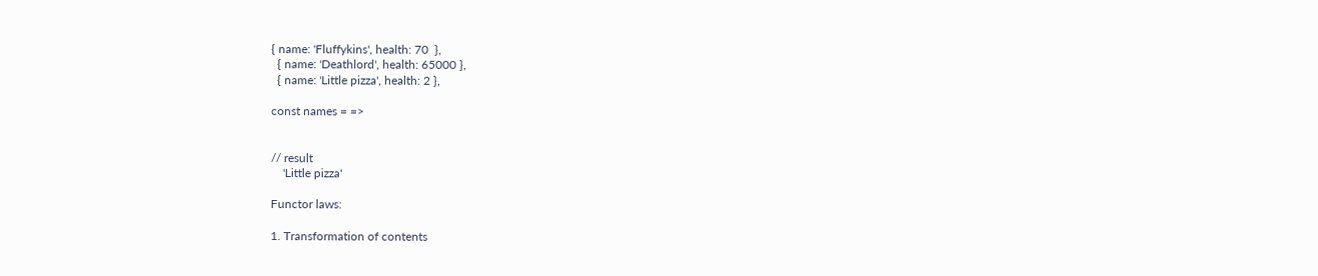{ name: 'Fluffykins', health: 70  },
  { name: 'Deathlord', health: 65000 },
  { name: 'Little pizza', health: 2 },

const names = =>


// result
    'Little pizza'

Functor laws:

1. Transformation of contents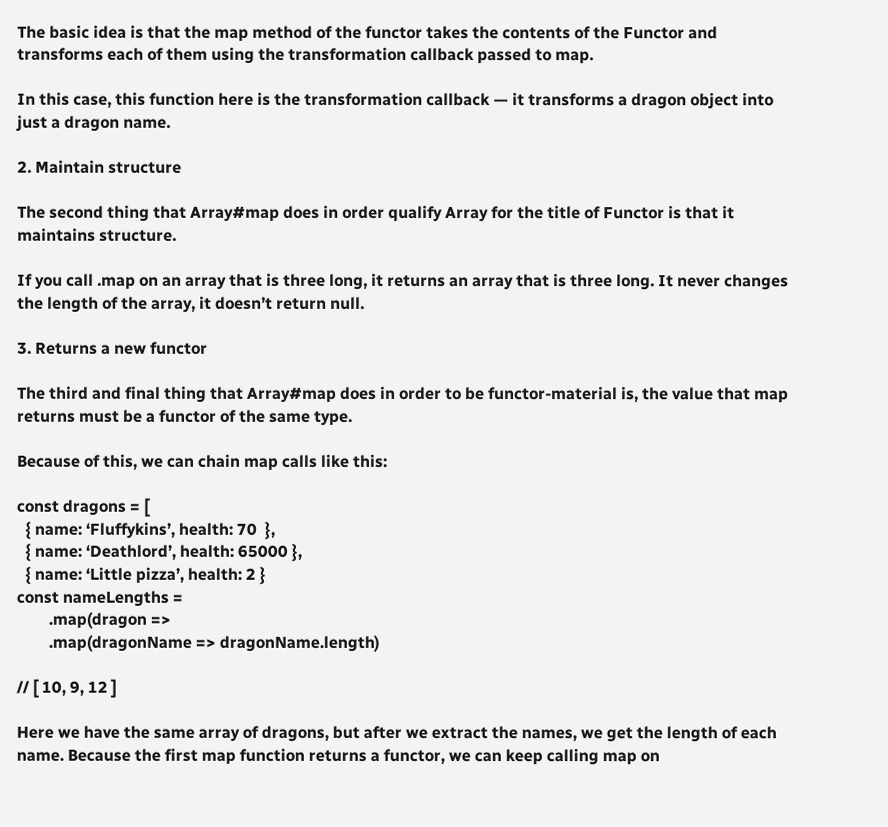The basic idea is that the map method of the functor takes the contents of the Functor and transforms each of them using the transformation callback passed to map.

In this case, this function here is the transformation callback — it transforms a dragon object into just a dragon name.

2. Maintain structure

The second thing that Array#map does in order qualify Array for the title of Functor is that it maintains structure.

If you call .map on an array that is three long, it returns an array that is three long. It never changes the length of the array, it doesn’t return null.

3. Returns a new functor

The third and final thing that Array#map does in order to be functor-material is, the value that map returns must be a functor of the same type.

Because of this, we can chain map calls like this:

const dragons = [
  { name: ‘Fluffykins’, health: 70  },
  { name: ‘Deathlord’, health: 65000 },
  { name: ‘Little pizza’, health: 2 }
const nameLengths =
        .map(dragon =>
        .map(dragonName => dragonName.length)

// [ 10, 9, 12 ]

Here we have the same array of dragons, but after we extract the names, we get the length of each name. Because the first map function returns a functor, we can keep calling map on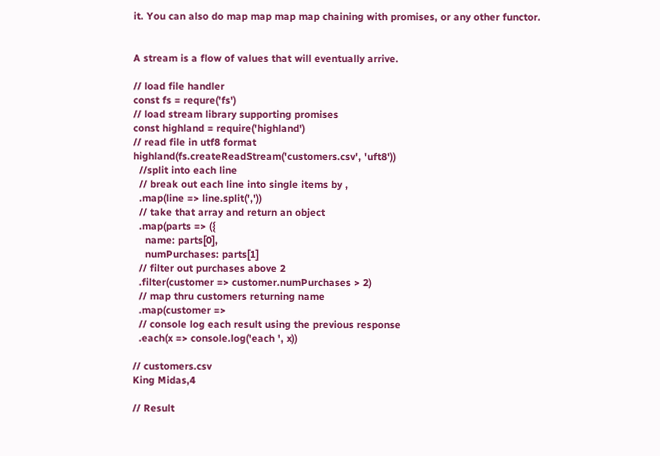it. You can also do map map map map chaining with promises, or any other functor.


A stream is a flow of values that will eventually arrive.

// load file handler
const fs = requre('fs')
// load stream library supporting promises
const highland = require('highland')
// read file in utf8 format
highland(fs.createReadStream('customers.csv', 'uft8'))
  //split into each line
  // break out each line into single items by ,
  .map(line => line.split(','))
  // take that array and return an object
  .map(parts => ({
    name: parts[0],
    numPurchases: parts[1]
  // filter out purchases above 2
  .filter(customer => customer.numPurchases > 2)
  // map thru customers returning name
  .map(customer =>
  // console log each result using the previous response
  .each(x => console.log('each ', x))

// customers.csv
King Midas,4

// Result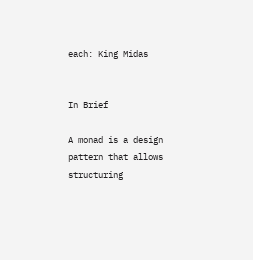each: King Midas


In Brief

A monad is a design pattern that allows structuring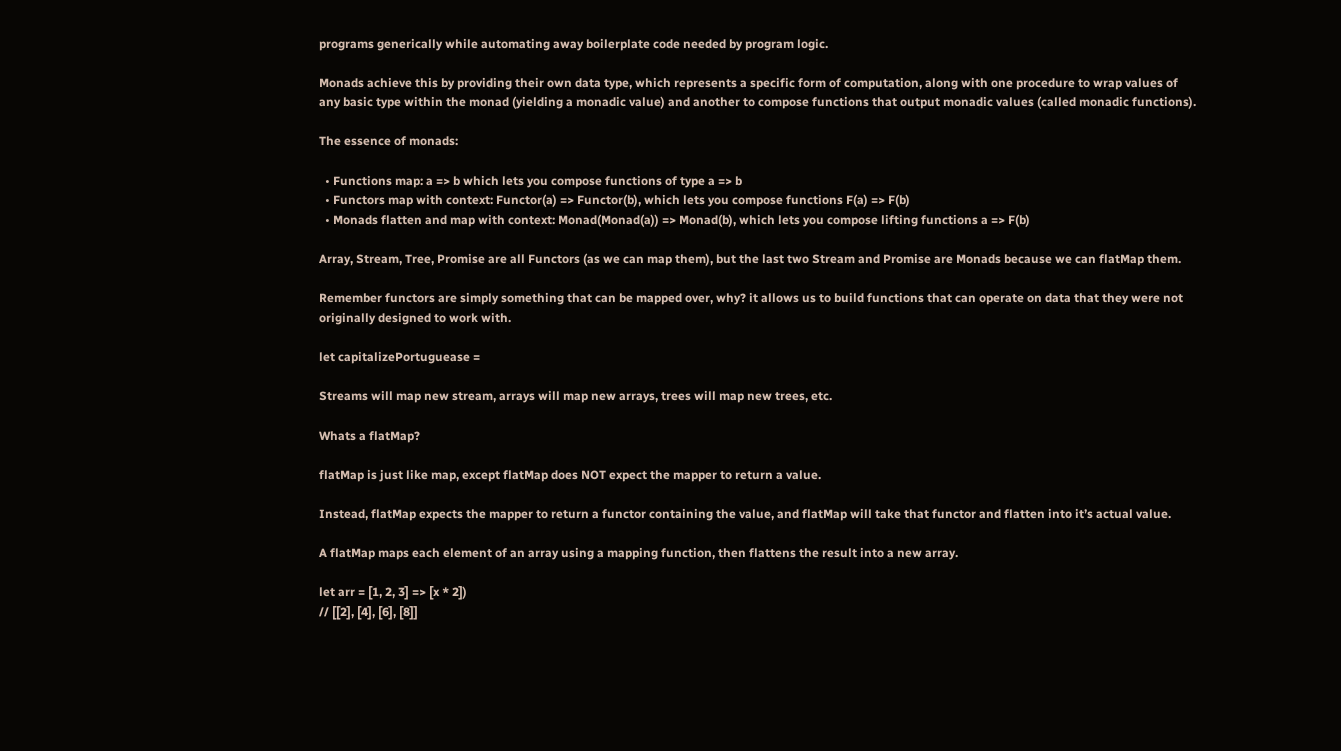programs generically while automating away boilerplate code needed by program logic.

Monads achieve this by providing their own data type, which represents a specific form of computation, along with one procedure to wrap values of any basic type within the monad (yielding a monadic value) and another to compose functions that output monadic values (called monadic functions).

The essence of monads:

  • Functions map: a => b which lets you compose functions of type a => b
  • Functors map with context: Functor(a) => Functor(b), which lets you compose functions F(a) => F(b)
  • Monads flatten and map with context: Monad(Monad(a)) => Monad(b), which lets you compose lifting functions a => F(b)

Array, Stream, Tree, Promise are all Functors (as we can map them), but the last two Stream and Promise are Monads because we can flatMap them.

Remember functors are simply something that can be mapped over, why? it allows us to build functions that can operate on data that they were not originally designed to work with.

let capitalizePortuguease =

Streams will map new stream, arrays will map new arrays, trees will map new trees, etc.

Whats a flatMap?

flatMap is just like map, except flatMap does NOT expect the mapper to return a value.

Instead, flatMap expects the mapper to return a functor containing the value, and flatMap will take that functor and flatten into it’s actual value.

A flatMap maps each element of an array using a mapping function, then flattens the result into a new array.

let arr = [1, 2, 3] => [x * 2])
// [[2], [4], [6], [8]]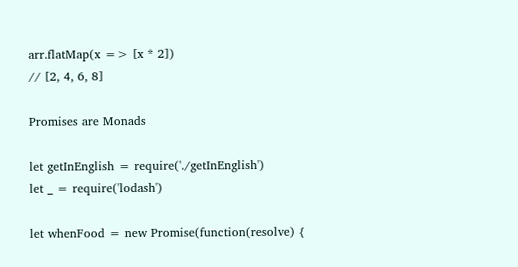arr.flatMap(x => [x * 2])
// [2, 4, 6, 8]

Promises are Monads

let getInEnglish = require('./getInEnglish')
let _ = require('lodash')

let whenFood = new Promise(function(resolve) {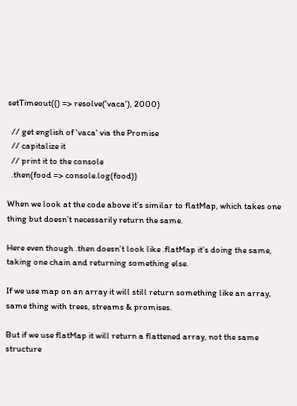setTimeout(() => resolve('vaca'), 2000)

  // get english of 'vaca' via the Promise
  // capitalize it
  // print it to the console
  .then(food => console.log(food))

When we look at the code above it’s similar to flatMap, which takes one thing but doesn’t necessarily return the same.

Here even though .then doesn’t look like .flatMap it’s doing the same, taking one chain and returning something else.

If we use map on an array it will still return something like an array, same thing with trees, streams & promises.

But if we use flatMap it will return a flattened array, not the same structure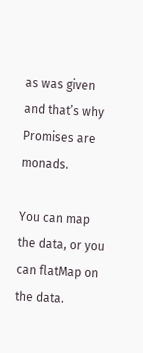as was given and that’s why Promises are monads.

You can map the data, or you can flatMap on the data.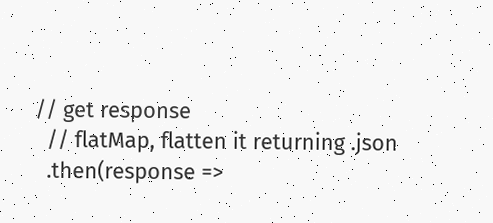// get response
  // flatMap, flatten it returning .json
  .then(response =>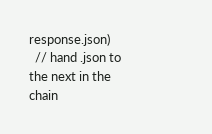response.json)
  // hand .json to the next in the chain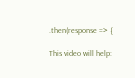.then(response => {

This video will help: